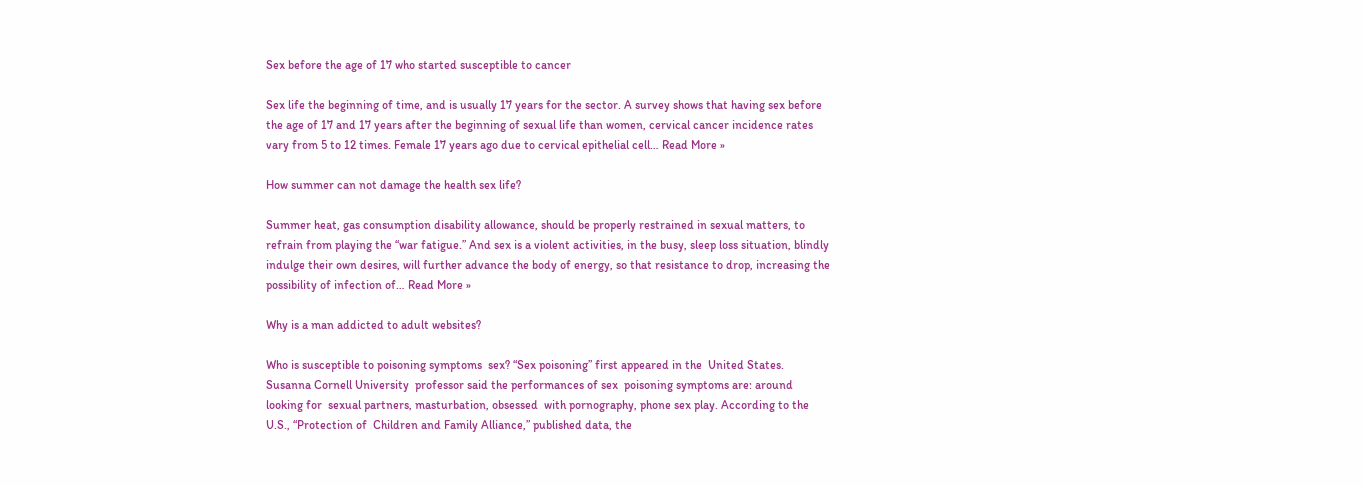Sex before the age of 17 who started susceptible to cancer

Sex life the beginning of time, and is usually 17 years for the sector. A survey shows that having sex before the age of 17 and 17 years after the beginning of sexual life than women, cervical cancer incidence rates vary from 5 to 12 times. Female 17 years ago due to cervical epithelial cell… Read More »

How summer can not damage the health sex life?

Summer heat, gas consumption disability allowance, should be properly restrained in sexual matters, to refrain from playing the “war fatigue.” And sex is a violent activities, in the busy, sleep loss situation, blindly indulge their own desires, will further advance the body of energy, so that resistance to drop, increasing the possibility of infection of… Read More »

Why is a man addicted to adult websites?

Who is susceptible to poisoning symptoms  sex? “Sex poisoning” first appeared in the  United States. Susanna Cornell University  professor said the performances of sex  poisoning symptoms are: around looking for  sexual partners, masturbation, obsessed  with pornography, phone sex play. According to the U.S., “Protection of  Children and Family Alliance,” published data, the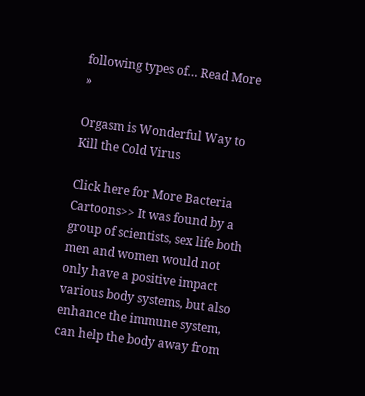following types of… Read More »

Orgasm is Wonderful Way to Kill the Cold Virus

Click here for More Bacteria Cartoons>> It was found by a group of scientists, sex life both men and women would not only have a positive impact various body systems, but also enhance the immune system, can help the body away from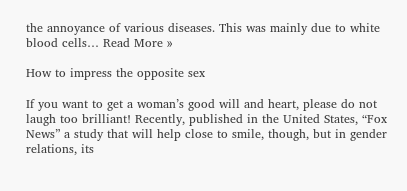the annoyance of various diseases. This was mainly due to white blood cells… Read More »

How to impress the opposite sex

If you want to get a woman’s good will and heart, please do not laugh too brilliant! Recently, published in the United States, “Fox News” a study that will help close to smile, though, but in gender relations, its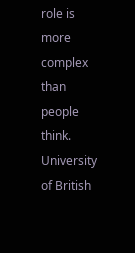role is more complex than people think. University of British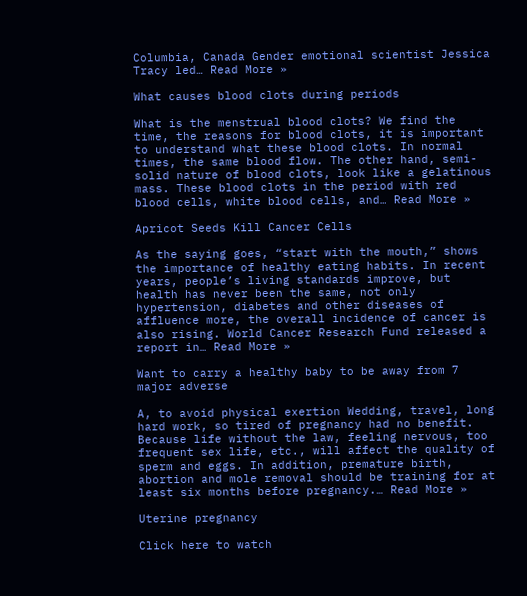Columbia, Canada Gender emotional scientist Jessica Tracy led… Read More »

What causes blood clots during periods

What is the menstrual blood clots? We find the time, the reasons for blood clots, it is important to understand what these blood clots. In normal times, the same blood flow. The other hand, semi-solid nature of blood clots, look like a gelatinous mass. These blood clots in the period with red blood cells, white blood cells, and… Read More »

Apricot Seeds Kill Cancer Cells

As the saying goes, “start with the mouth,” shows the importance of healthy eating habits. In recent years, people’s living standards improve, but health has never been the same, not only hypertension, diabetes and other diseases of affluence more, the overall incidence of cancer is also rising. World Cancer Research Fund released a report in… Read More »

Want to carry a healthy baby to be away from 7 major adverse

A, to avoid physical exertion Wedding, travel, long hard work, so tired of pregnancy had no benefit. Because life without the law, feeling nervous, too frequent sex life, etc., will affect the quality of sperm and eggs. In addition, premature birth, abortion and mole removal should be training for at least six months before pregnancy.… Read More »

Uterine pregnancy

Click here to watch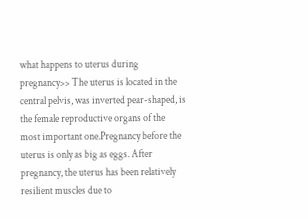what happens to uterus during pregnancy>> The uterus is located in the central pelvis, was inverted pear-shaped, is the female reproductive organs of the most important one.Pregnancy before the uterus is only as big as eggs. After pregnancy, the uterus has been relatively resilient muscles due to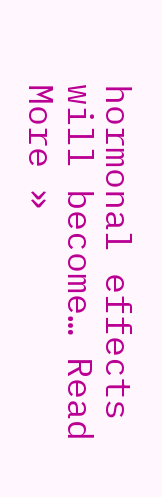hormonal effects will become… Read More »